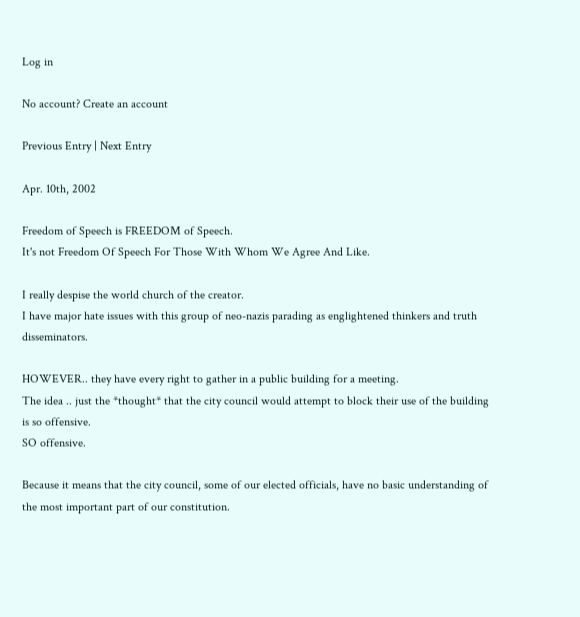Log in

No account? Create an account

Previous Entry | Next Entry

Apr. 10th, 2002

Freedom of Speech is FREEDOM of Speech.
It's not Freedom Of Speech For Those With Whom We Agree And Like.

I really despise the world church of the creator.
I have major hate issues with this group of neo-nazis parading as englightened thinkers and truth disseminators.

HOWEVER.. they have every right to gather in a public building for a meeting.
The idea .. just the *thought* that the city council would attempt to block their use of the building is so offensive.
SO offensive.

Because it means that the city council, some of our elected officials, have no basic understanding of the most important part of our constitution.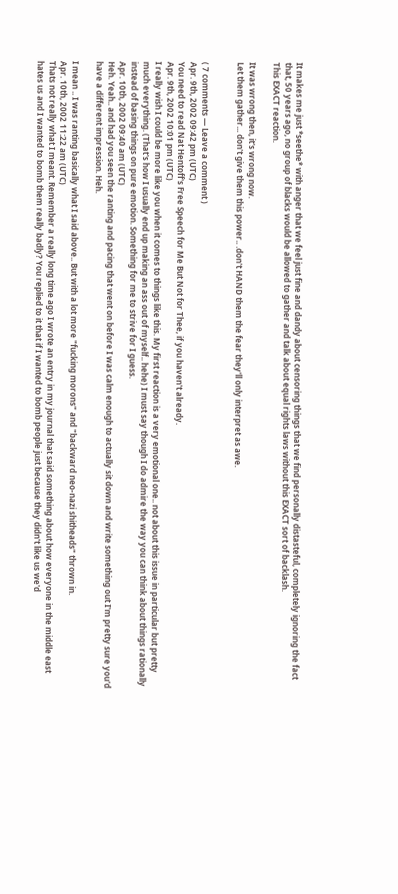It makes me just *seethe* with anger that we feel just fine and dandy about censoring things that we find personally distasteful, completely ignoring the fact that, 50 years ago, no group of blacks would be allowed to gather and talk about equal rights laws without this EXACT sort of backlash.
This EXACT reaction.

It was wrong then, it's wrong now.
Let them gather... don't give them this power.. .don't HAND them the fear they'll only interpret as awe.


( 7 comments — Leave a comment )
Apr. 9th, 2002 09:42 pm (UTC)
You need to read Nat Hentoff's Free Speech for Me But Not for Thee, if you haven't already.
Apr. 9th, 2002 10:01 pm (UTC)
I really wish I could be more like you when it comes to things like this. My first reaction is a very emotional one.. not about this issue in particular but pretty much everything. (That's how I usually end up making an ass out of myself.. hehe) I must say though I do admire the way you can think about things rationally instead of basing things on pure emotion. Something for me to strive for I guess.
Apr. 10th, 2002 09:40 am (UTC)
Heh. Yeah.. and had you seen the ranting and pacing that went on before I was calm enough to actually sit down and write something out I'm pretty sure you'd have a different impression. Heh.

I mean .. I was ranting basically what I said above.. But with a lot more "fucking morons" and "backward neo-nazi shitheads" thrown in.
Apr. 10th, 2002 11:22 am (UTC)
Thats not really what I meant. Remember a really long time ago I wrote an entry in my journal that said something about how everyone in the middle east hates us and I wanted to bomb them really badly? You replied to it that if I wanted to bomb people just because they didn't like us we'd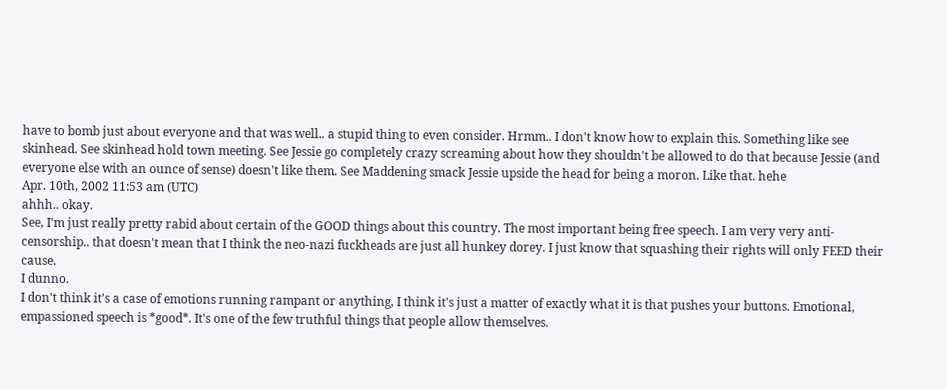have to bomb just about everyone and that was well.. a stupid thing to even consider. Hrmm.. I don't know how to explain this. Something like see skinhead. See skinhead hold town meeting. See Jessie go completely crazy screaming about how they shouldn't be allowed to do that because Jessie (and everyone else with an ounce of sense) doesn't like them. See Maddening smack Jessie upside the head for being a moron. Like that. hehe
Apr. 10th, 2002 11:53 am (UTC)
ahhh.. okay.
See, I'm just really pretty rabid about certain of the GOOD things about this country. The most important being free speech. I am very very anti-censorship.. that doesn't mean that I think the neo-nazi fuckheads are just all hunkey dorey. I just know that squashing their rights will only FEED their cause.
I dunno.
I don't think it's a case of emotions running rampant or anything, I think it's just a matter of exactly what it is that pushes your buttons. Emotional, empassioned speech is *good*. It's one of the few truthful things that people allow themselves.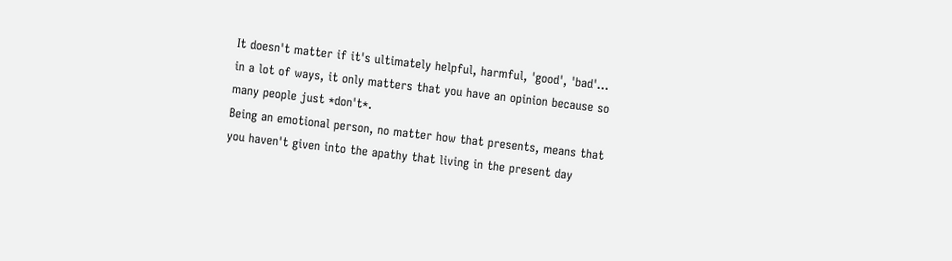It doesn't matter if it's ultimately helpful, harmful, 'good', 'bad'... in a lot of ways, it only matters that you have an opinion because so many people just *don't*.
Being an emotional person, no matter how that presents, means that you haven't given into the apathy that living in the present day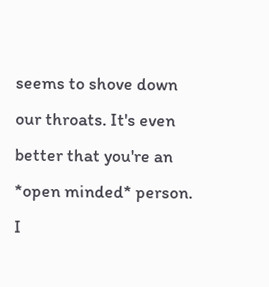seems to shove down our throats. It's even better that you're an *open minded* person. I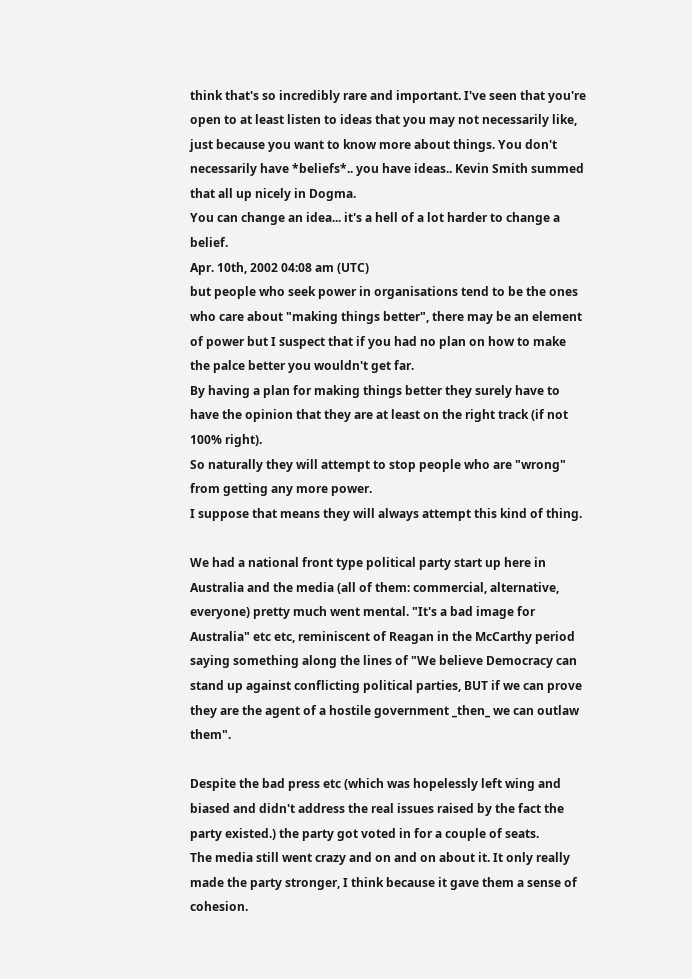think that's so incredibly rare and important. I've seen that you're open to at least listen to ideas that you may not necessarily like, just because you want to know more about things. You don't necessarily have *beliefs*.. you have ideas.. Kevin Smith summed that all up nicely in Dogma.
You can change an idea... it's a hell of a lot harder to change a belief.
Apr. 10th, 2002 04:08 am (UTC)
but people who seek power in organisations tend to be the ones who care about "making things better", there may be an element of power but I suspect that if you had no plan on how to make the palce better you wouldn't get far.
By having a plan for making things better they surely have to have the opinion that they are at least on the right track (if not 100% right).
So naturally they will attempt to stop people who are "wrong" from getting any more power.
I suppose that means they will always attempt this kind of thing.

We had a national front type political party start up here in Australia and the media (all of them: commercial, alternative, everyone) pretty much went mental. "It's a bad image for Australia" etc etc, reminiscent of Reagan in the McCarthy period saying something along the lines of "We believe Democracy can stand up against conflicting political parties, BUT if we can prove they are the agent of a hostile government _then_ we can outlaw them".

Despite the bad press etc (which was hopelessly left wing and biased and didn't address the real issues raised by the fact the party existed.) the party got voted in for a couple of seats.
The media still went crazy and on and on about it. It only really made the party stronger, I think because it gave them a sense of cohesion.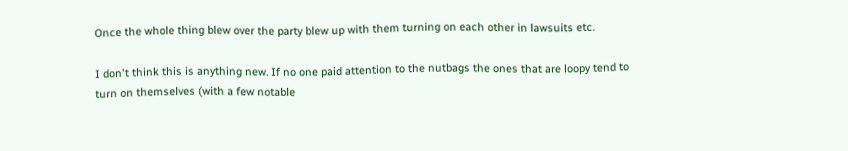Once the whole thing blew over the party blew up with them turning on each other in lawsuits etc.

I don't think this is anything new. If no one paid attention to the nutbags the ones that are loopy tend to turn on themselves (with a few notable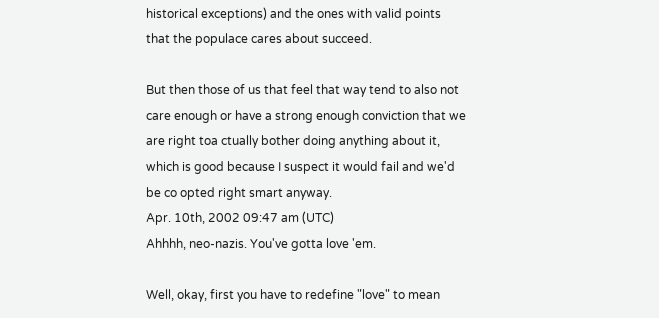historical exceptions) and the ones with valid points that the populace cares about succeed.

But then those of us that feel that way tend to also not care enough or have a strong enough conviction that we are right toa ctually bother doing anything about it, which is good because I suspect it would fail and we'd be co opted right smart anyway.
Apr. 10th, 2002 09:47 am (UTC)
Ahhhh, neo-nazis. You've gotta love 'em.

Well, okay, first you have to redefine "love" to mean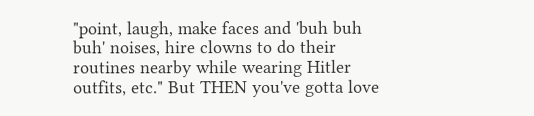"point, laugh, make faces and 'buh buh buh' noises, hire clowns to do their routines nearby while wearing Hitler outfits, etc." But THEN you've gotta love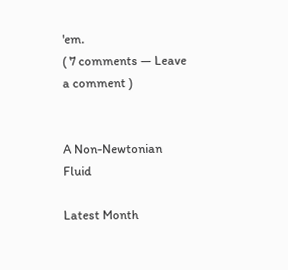'em.
( 7 comments — Leave a comment )


A Non-Newtonian Fluid

Latest Month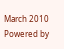March 2010
Powered by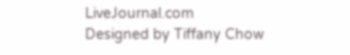LiveJournal.com
Designed by Tiffany Chow